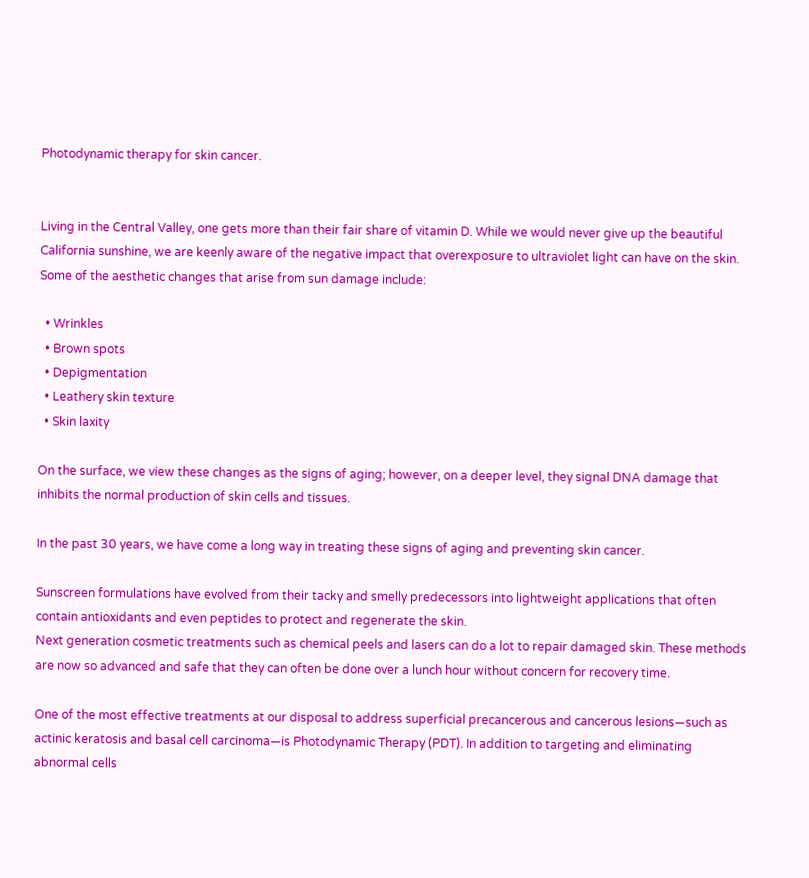Photodynamic therapy for skin cancer.


Living in the Central Valley, one gets more than their fair share of vitamin D. While we would never give up the beautiful California sunshine, we are keenly aware of the negative impact that overexposure to ultraviolet light can have on the skin. Some of the aesthetic changes that arise from sun damage include:

  • Wrinkles
  • Brown spots
  • Depigmentation
  • Leathery skin texture
  • Skin laxity

On the surface, we view these changes as the signs of aging; however, on a deeper level, they signal DNA damage that inhibits the normal production of skin cells and tissues.

In the past 30 years, we have come a long way in treating these signs of aging and preventing skin cancer.

Sunscreen formulations have evolved from their tacky and smelly predecessors into lightweight applications that often contain antioxidants and even peptides to protect and regenerate the skin.
Next generation cosmetic treatments such as chemical peels and lasers can do a lot to repair damaged skin. These methods are now so advanced and safe that they can often be done over a lunch hour without concern for recovery time.

One of the most effective treatments at our disposal to address superficial precancerous and cancerous lesions—such as actinic keratosis and basal cell carcinoma—is Photodynamic Therapy (PDT). In addition to targeting and eliminating abnormal cells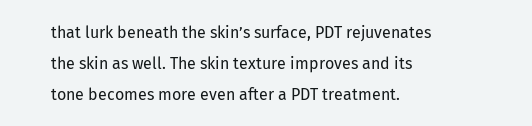that lurk beneath the skin’s surface, PDT rejuvenates the skin as well. The skin texture improves and its tone becomes more even after a PDT treatment.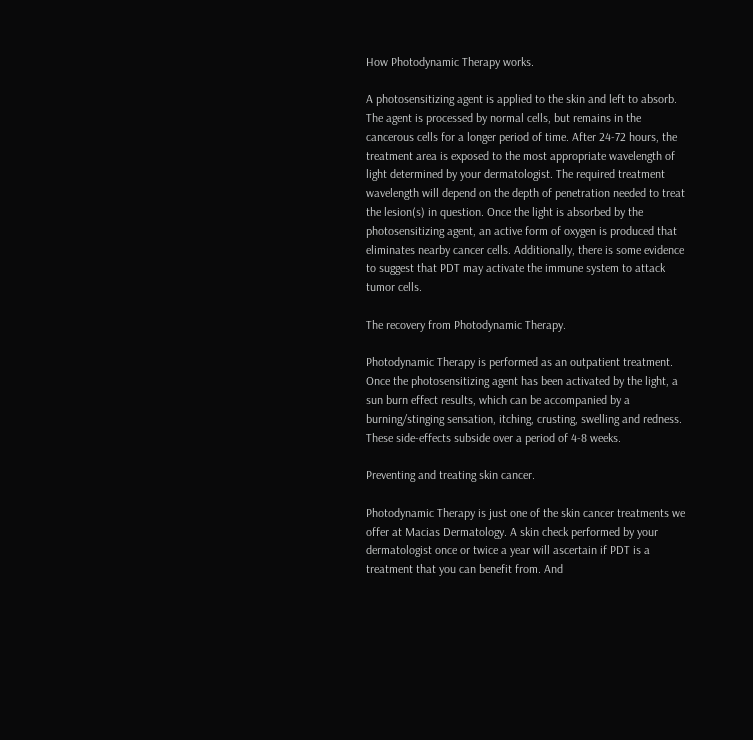How Photodynamic Therapy works.

A photosensitizing agent is applied to the skin and left to absorb. The agent is processed by normal cells, but remains in the cancerous cells for a longer period of time. After 24-72 hours, the treatment area is exposed to the most appropriate wavelength of light determined by your dermatologist. The required treatment wavelength will depend on the depth of penetration needed to treat the lesion(s) in question. Once the light is absorbed by the photosensitizing agent, an active form of oxygen is produced that eliminates nearby cancer cells. Additionally, there is some evidence to suggest that PDT may activate the immune system to attack tumor cells.

The recovery from Photodynamic Therapy.

Photodynamic Therapy is performed as an outpatient treatment. Once the photosensitizing agent has been activated by the light, a sun burn effect results, which can be accompanied by a burning/stinging sensation, itching, crusting, swelling and redness. These side-effects subside over a period of 4-8 weeks.

Preventing and treating skin cancer.

Photodynamic Therapy is just one of the skin cancer treatments we offer at Macias Dermatology. A skin check performed by your dermatologist once or twice a year will ascertain if PDT is a treatment that you can benefit from. And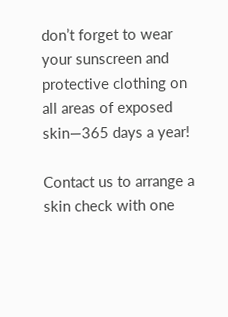don’t forget to wear your sunscreen and protective clothing on all areas of exposed skin—365 days a year!

Contact us to arrange a skin check with one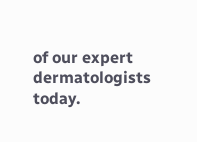of our expert dermatologists today.